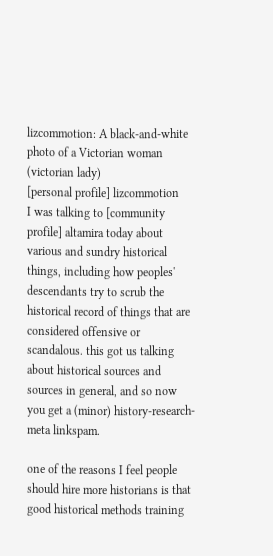lizcommotion: A black-and-white photo of a Victorian woman (victorian lady)
[personal profile] lizcommotion
I was talking to [community profile] altamira today about various and sundry historical things, including how peoples' descendants try to scrub the historical record of things that are considered offensive or scandalous. this got us talking about historical sources and sources in general, and so now you get a (minor) history-research-meta linkspam.

one of the reasons I feel people should hire more historians is that good historical methods training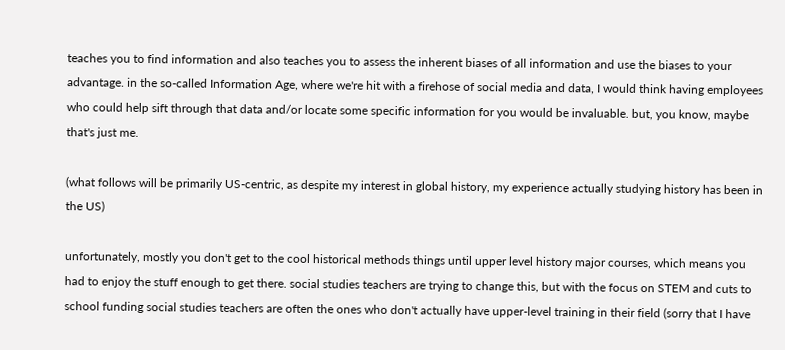teaches you to find information and also teaches you to assess the inherent biases of all information and use the biases to your advantage. in the so-called Information Age, where we're hit with a firehose of social media and data, I would think having employees who could help sift through that data and/or locate some specific information for you would be invaluable. but, you know, maybe that's just me.

(what follows will be primarily US-centric, as despite my interest in global history, my experience actually studying history has been in the US)

unfortunately, mostly you don't get to the cool historical methods things until upper level history major courses, which means you had to enjoy the stuff enough to get there. social studies teachers are trying to change this, but with the focus on STEM and cuts to school funding social studies teachers are often the ones who don't actually have upper-level training in their field (sorry that I have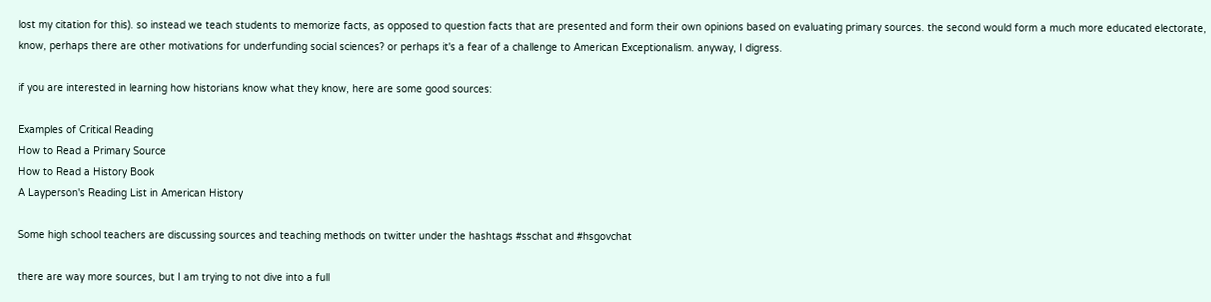lost my citation for this). so instead we teach students to memorize facts, as opposed to question facts that are presented and form their own opinions based on evaluating primary sources. the second would form a much more educated electorate, know, perhaps there are other motivations for underfunding social sciences? or perhaps it's a fear of a challenge to American Exceptionalism. anyway, I digress.

if you are interested in learning how historians know what they know, here are some good sources:

Examples of Critical Reading
How to Read a Primary Source
How to Read a History Book
A Layperson's Reading List in American History

Some high school teachers are discussing sources and teaching methods on twitter under the hashtags #sschat and #hsgovchat

there are way more sources, but I am trying to not dive into a full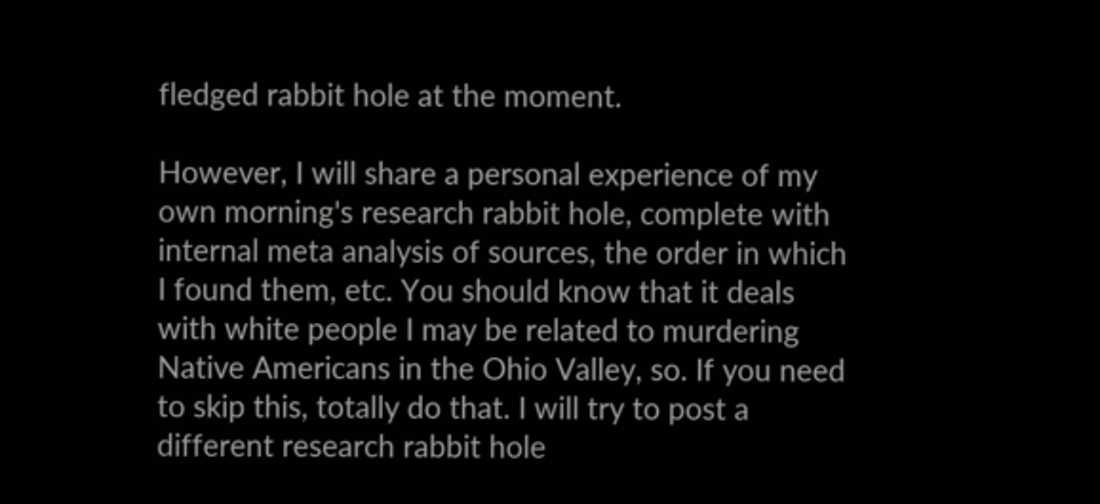fledged rabbit hole at the moment.

However, I will share a personal experience of my own morning's research rabbit hole, complete with internal meta analysis of sources, the order in which I found them, etc. You should know that it deals with white people I may be related to murdering Native Americans in the Ohio Valley, so. If you need to skip this, totally do that. I will try to post a different research rabbit hole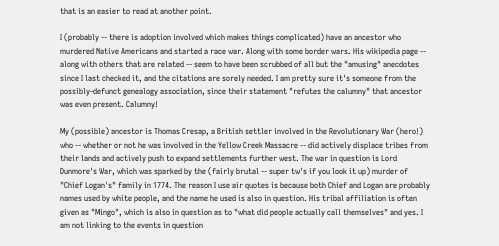that is an easier to read at another point.

I (probably -- there is adoption involved which makes things complicated) have an ancestor who murdered Native Americans and started a race war. Along with some border wars. His wikipedia page -- along with others that are related -- seem to have been scrubbed of all but the "amusing" anecdotes since I last checked it, and the citations are sorely needed. I am pretty sure it's someone from the possibly-defunct genealogy association, since their statement "refutes the calumny" that ancestor was even present. Calumny!

My (possible) ancestor is Thomas Cresap, a British settler involved in the Revolutionary War (hero!) who -- whether or not he was involved in the Yellow Creek Massacre -- did actively displace tribes from their lands and actively push to expand settlements further west. The war in question is Lord Dunmore's War, which was sparked by the (fairly brutal -- super tw's if you look it up) murder of "Chief Logan's" family in 1774. The reason I use air quotes is because both Chief and Logan are probably names used by white people, and the name he used is also in question. His tribal affiliation is often given as "Mingo", which is also in question as to "what did people actually call themselves" and yes. I am not linking to the events in question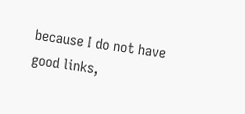because I do not have good links,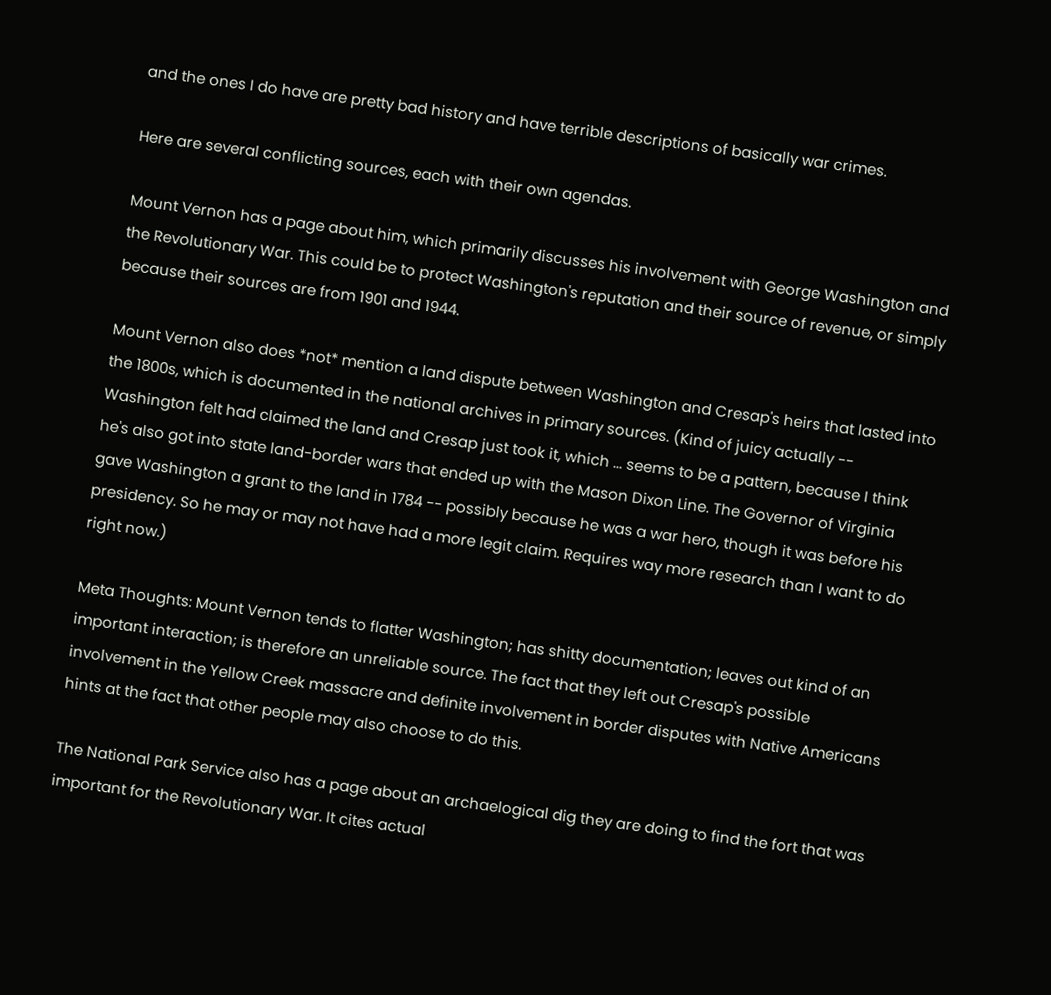and the ones I do have are pretty bad history and have terrible descriptions of basically war crimes.

Here are several conflicting sources, each with their own agendas.

Mount Vernon has a page about him, which primarily discusses his involvement with George Washington and the Revolutionary War. This could be to protect Washington's reputation and their source of revenue, or simply because their sources are from 1901 and 1944.

Mount Vernon also does *not* mention a land dispute between Washington and Cresap's heirs that lasted into the 1800s, which is documented in the national archives in primary sources. (Kind of juicy actually -- Washington felt had claimed the land and Cresap just took it, which ... seems to be a pattern, because I think he's also got into state land-border wars that ended up with the Mason Dixon Line. The Governor of Virginia gave Washington a grant to the land in 1784 -- possibly because he was a war hero, though it was before his presidency. So he may or may not have had a more legit claim. Requires way more research than I want to do right now.)

Meta Thoughts: Mount Vernon tends to flatter Washington; has shitty documentation; leaves out kind of an important interaction; is therefore an unreliable source. The fact that they left out Cresap's possible involvement in the Yellow Creek massacre and definite involvement in border disputes with Native Americans hints at the fact that other people may also choose to do this.

The National Park Service also has a page about an archaelogical dig they are doing to find the fort that was important for the Revolutionary War. It cites actual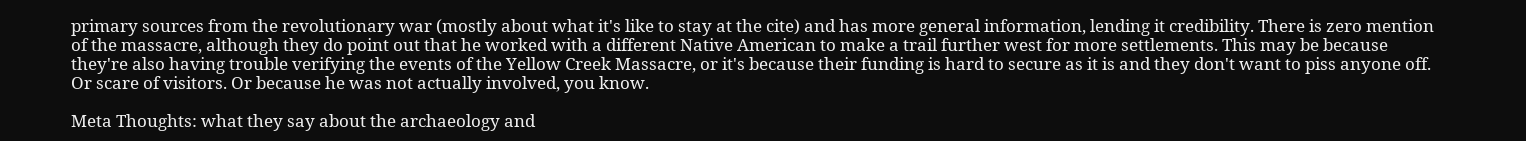primary sources from the revolutionary war (mostly about what it's like to stay at the cite) and has more general information, lending it credibility. There is zero mention of the massacre, although they do point out that he worked with a different Native American to make a trail further west for more settlements. This may be because they're also having trouble verifying the events of the Yellow Creek Massacre, or it's because their funding is hard to secure as it is and they don't want to piss anyone off. Or scare of visitors. Or because he was not actually involved, you know.

Meta Thoughts: what they say about the archaeology and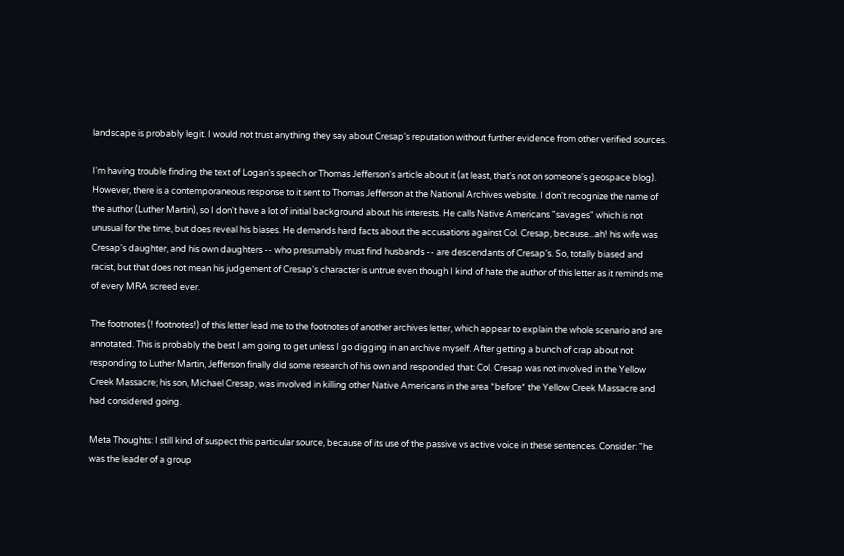landscape is probably legit. I would not trust anything they say about Cresap's reputation without further evidence from other verified sources.

I'm having trouble finding the text of Logan's speech or Thomas Jefferson's article about it (at least, that's not on someone's geospace blog). However, there is a contemporaneous response to it sent to Thomas Jefferson at the National Archives website. I don't recognize the name of the author (Luther Martin), so I don't have a lot of initial background about his interests. He calls Native Americans "savages" which is not unusual for the time, but does reveal his biases. He demands hard facts about the accusations against Col. Cresap, because...ah! his wife was Cresap's daughter, and his own daughters -- who presumably must find husbands -- are descendants of Cresap's. So, totally biased and racist, but that does not mean his judgement of Cresap's character is untrue even though I kind of hate the author of this letter as it reminds me of every MRA screed ever.

The footnotes (! footnotes!) of this letter lead me to the footnotes of another archives letter, which appear to explain the whole scenario and are annotated. This is probably the best I am going to get unless I go digging in an archive myself. After getting a bunch of crap about not responding to Luther Martin, Jefferson finally did some research of his own and responded that: Col. Cresap was not involved in the Yellow Creek Massacre; his son, Michael Cresap, was involved in killing other Native Americans in the area *before* the Yellow Creek Massacre and had considered going.

Meta Thoughts: I still kind of suspect this particular source, because of its use of the passive vs active voice in these sentences. Consider: "he was the leader of a group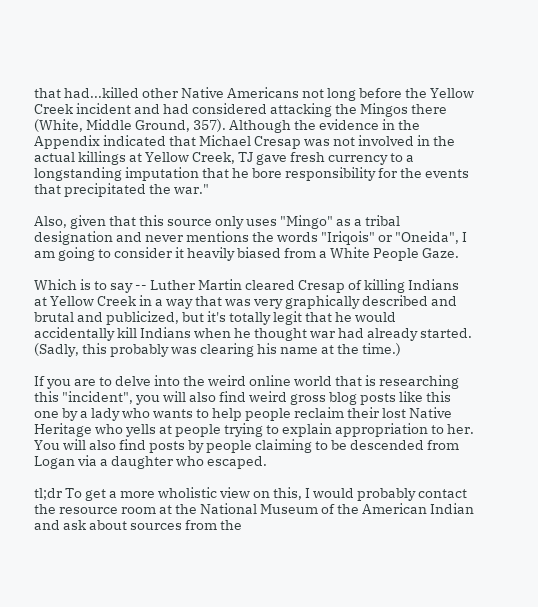that had...killed other Native Americans not long before the Yellow Creek incident and had considered attacking the Mingos there (White, Middle Ground, 357). Although the evidence in the Appendix indicated that Michael Cresap was not involved in the actual killings at Yellow Creek, TJ gave fresh currency to a longstanding imputation that he bore responsibility for the events that precipitated the war."

Also, given that this source only uses "Mingo" as a tribal designation and never mentions the words "Iriqois" or "Oneida", I am going to consider it heavily biased from a White People Gaze.

Which is to say -- Luther Martin cleared Cresap of killing Indians at Yellow Creek in a way that was very graphically described and brutal and publicized, but it's totally legit that he would accidentally kill Indians when he thought war had already started. (Sadly, this probably was clearing his name at the time.)

If you are to delve into the weird online world that is researching this "incident", you will also find weird gross blog posts like this one by a lady who wants to help people reclaim their lost Native Heritage who yells at people trying to explain appropriation to her. You will also find posts by people claiming to be descended from Logan via a daughter who escaped.

tl;dr To get a more wholistic view on this, I would probably contact the resource room at the National Museum of the American Indian and ask about sources from the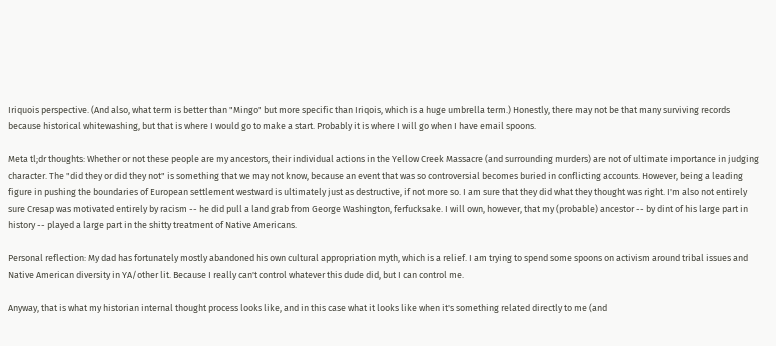Iriquois perspective. (And also, what term is better than "Mingo" but more specific than Iriqois, which is a huge umbrella term.) Honestly, there may not be that many surviving records because historical whitewashing, but that is where I would go to make a start. Probably it is where I will go when I have email spoons.

Meta tl;dr thoughts: Whether or not these people are my ancestors, their individual actions in the Yellow Creek Massacre (and surrounding murders) are not of ultimate importance in judging character. The "did they or did they not" is something that we may not know, because an event that was so controversial becomes buried in conflicting accounts. However, being a leading figure in pushing the boundaries of European settlement westward is ultimately just as destructive, if not more so. I am sure that they did what they thought was right. I'm also not entirely sure Cresap was motivated entirely by racism -- he did pull a land grab from George Washington, ferfucksake. I will own, however, that my (probable) ancestor -- by dint of his large part in history -- played a large part in the shitty treatment of Native Americans.

Personal reflection: My dad has fortunately mostly abandoned his own cultural appropriation myth, which is a relief. I am trying to spend some spoons on activism around tribal issues and Native American diversity in YA/other lit. Because I really can't control whatever this dude did, but I can control me.

Anyway, that is what my historian internal thought process looks like, and in this case what it looks like when it's something related directly to me (and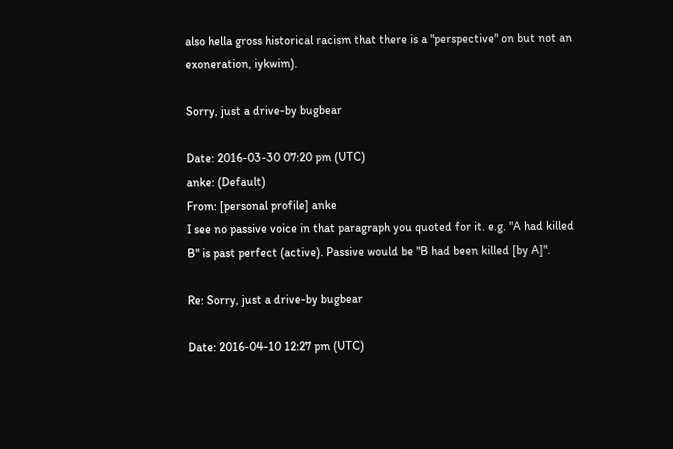also hella gross historical racism that there is a "perspective" on but not an exoneration, iykwim).

Sorry, just a drive-by bugbear

Date: 2016-03-30 07:20 pm (UTC)
anke: (Default)
From: [personal profile] anke
I see no passive voice in that paragraph you quoted for it. e.g. "A had killed B" is past perfect (active). Passive would be "B had been killed [by A]".

Re: Sorry, just a drive-by bugbear

Date: 2016-04-10 12:27 pm (UTC)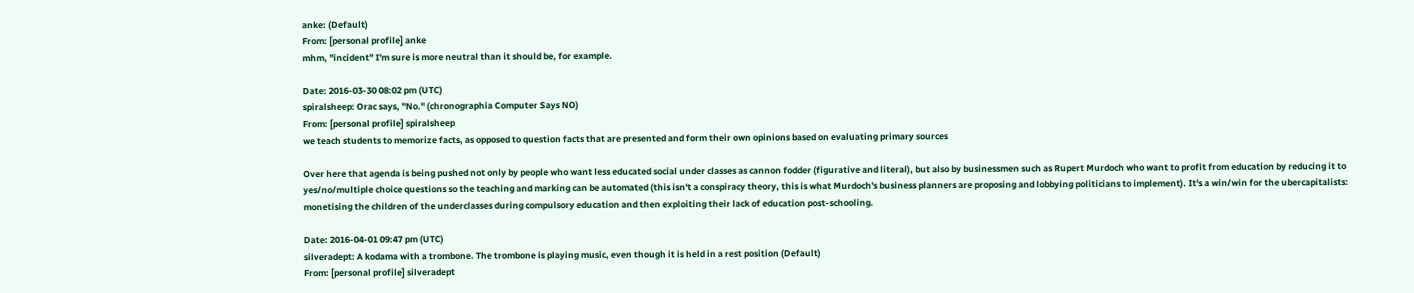anke: (Default)
From: [personal profile] anke
mhm, "incident" I'm sure is more neutral than it should be, for example.

Date: 2016-03-30 08:02 pm (UTC)
spiralsheep: Orac says, "No." (chronographia Computer Says NO)
From: [personal profile] spiralsheep
we teach students to memorize facts, as opposed to question facts that are presented and form their own opinions based on evaluating primary sources

Over here that agenda is being pushed not only by people who want less educated social under classes as cannon fodder (figurative and literal), but also by businessmen such as Rupert Murdoch who want to profit from education by reducing it to yes/no/multiple choice questions so the teaching and marking can be automated (this isn't a conspiracy theory, this is what Murdoch's business planners are proposing and lobbying politicians to implement). It's a win/win for the ubercapitalists: monetising the children of the underclasses during compulsory education and then exploiting their lack of education post-schooling.

Date: 2016-04-01 09:47 pm (UTC)
silveradept: A kodama with a trombone. The trombone is playing music, even though it is held in a rest position (Default)
From: [personal profile] silveradept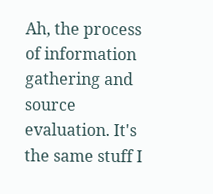Ah, the process of information gathering and source evaluation. It's the same stuff I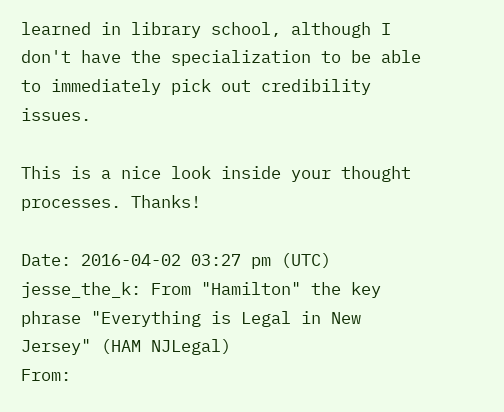learned in library school, although I don't have the specialization to be able to immediately pick out credibility issues.

This is a nice look inside your thought processes. Thanks!

Date: 2016-04-02 03:27 pm (UTC)
jesse_the_k: From "Hamilton" the key phrase "Everything is Legal in New Jersey" (HAM NJLegal)
From: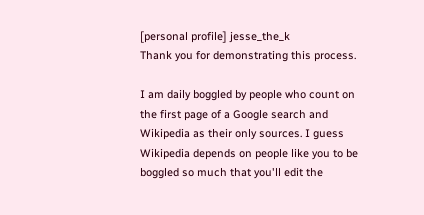[personal profile] jesse_the_k
Thank you for demonstrating this process.

I am daily boggled by people who count on the first page of a Google search and Wikipedia as their only sources. I guess Wikipedia depends on people like you to be boggled so much that you'll edit the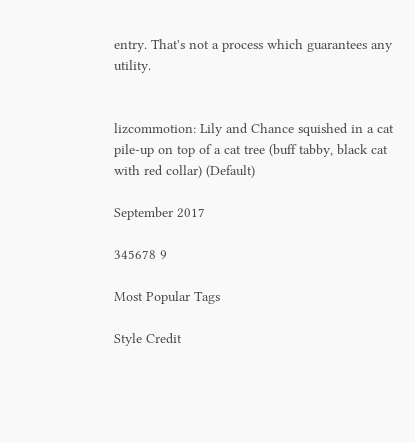entry. That's not a process which guarantees any utility.


lizcommotion: Lily and Chance squished in a cat pile-up on top of a cat tree (buff tabby, black cat with red collar) (Default)

September 2017

345678 9

Most Popular Tags

Style Credit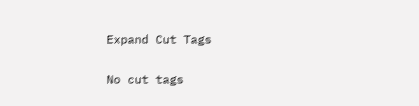Expand Cut Tags

No cut tags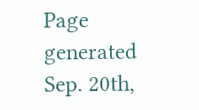Page generated Sep. 20th,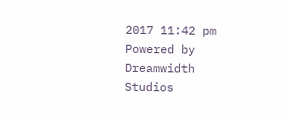2017 11:42 pm
Powered by Dreamwidth Studios